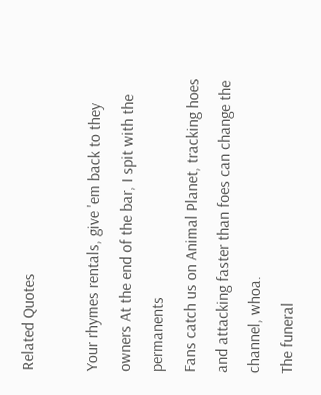Related Quotes

Your rhymes rentals, give 'em back to they owners At the end of the bar, I spit with the permanents
Fans catch us on Animal Planet, tracking hoes and attacking faster than foes can change the channel, whoa.
The funeral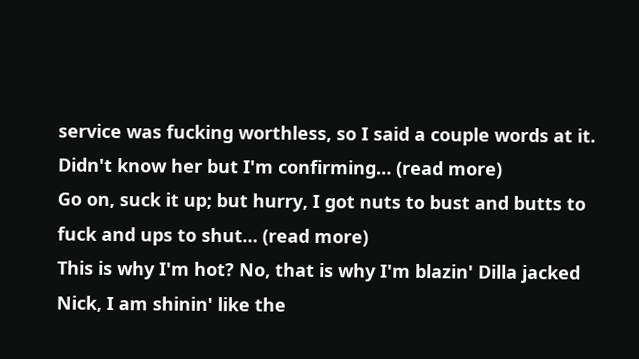service was fucking worthless, so I said a couple words at it. Didn't know her but I'm confirming… (read more)
Go on, suck it up; but hurry, I got nuts to bust and butts to fuck and ups to shut… (read more)
This is why I'm hot? No, that is why I'm blazin' Dilla jacked Nick, I am shinin' like the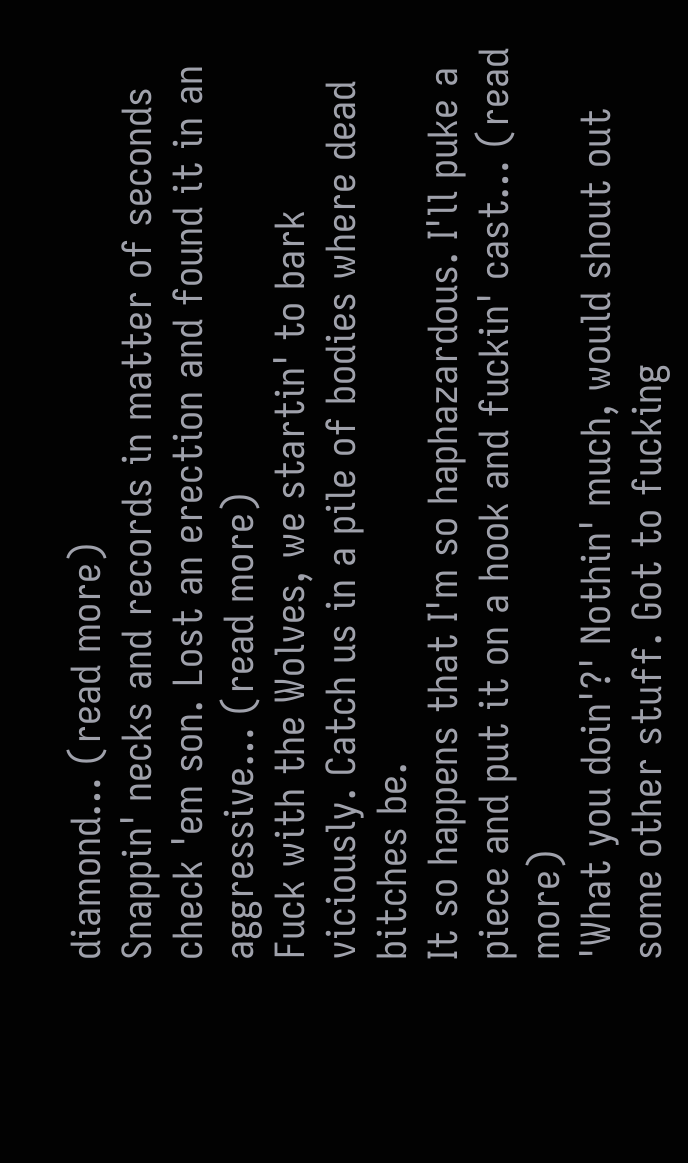diamond… (read more)
Snappin' necks and records in matter of seconds check 'em son. Lost an erection and found it in an aggressive… (read more)
Fuck with the Wolves, we startin' to bark viciously. Catch us in a pile of bodies where dead bitches be.
It so happens that I'm so haphazardous. I'll puke a piece and put it on a hook and fuckin' cast… (read more)
'What you doin'?' Nothin' much, would shout out some other stuff. Got to fucking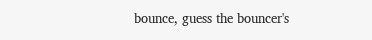bounce, guess the bouncer's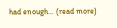had enough… (read more)